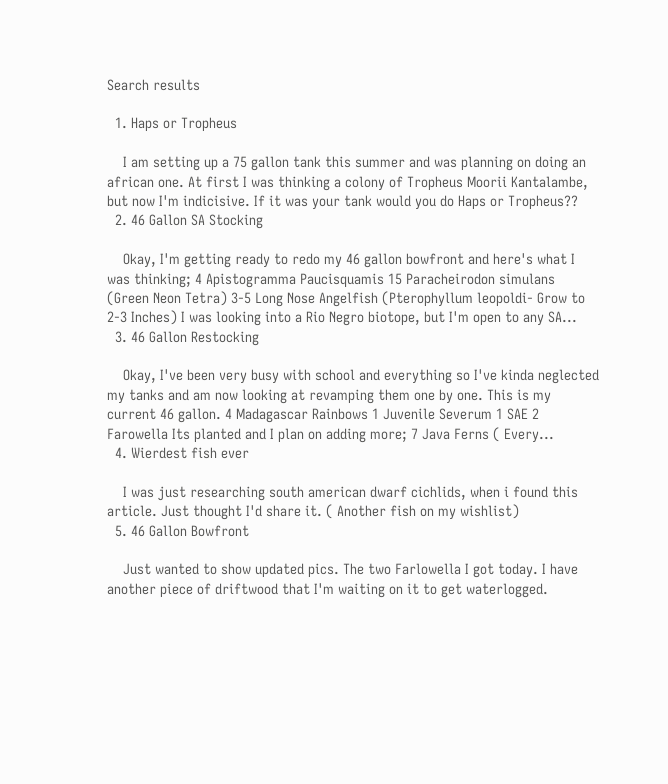Search results

  1. Haps or Tropheus

    I am setting up a 75 gallon tank this summer and was planning on doing an african one. At first I was thinking a colony of Tropheus Moorii Kantalambe, but now I'm indicisive. If it was your tank would you do Haps or Tropheus??
  2. 46 Gallon SA Stocking

    Okay, I'm getting ready to redo my 46 gallon bowfront and here's what I was thinking; 4 Apistogramma Paucisquamis 15 Paracheirodon simulans (Green Neon Tetra) 3-5 Long Nose Angelfish (Pterophyllum leopoldi- Grow to 2-3 Inches) I was looking into a Rio Negro biotope, but I'm open to any SA...
  3. 46 Gallon Restocking

    Okay, I've been very busy with school and everything so I've kinda neglected my tanks and am now looking at revamping them one by one. This is my current 46 gallon. 4 Madagascar Rainbows 1 Juvenile Severum 1 SAE 2 Farowella Its planted and I plan on adding more; 7 Java Ferns ( Every...
  4. Wierdest fish ever

    I was just researching south american dwarf cichlids, when i found this article. Just thought I'd share it. ( Another fish on my wishlist)
  5. 46 Gallon Bowfront

    Just wanted to show updated pics. The two Farlowella I got today. I have another piece of driftwood that I'm waiting on it to get waterlogged.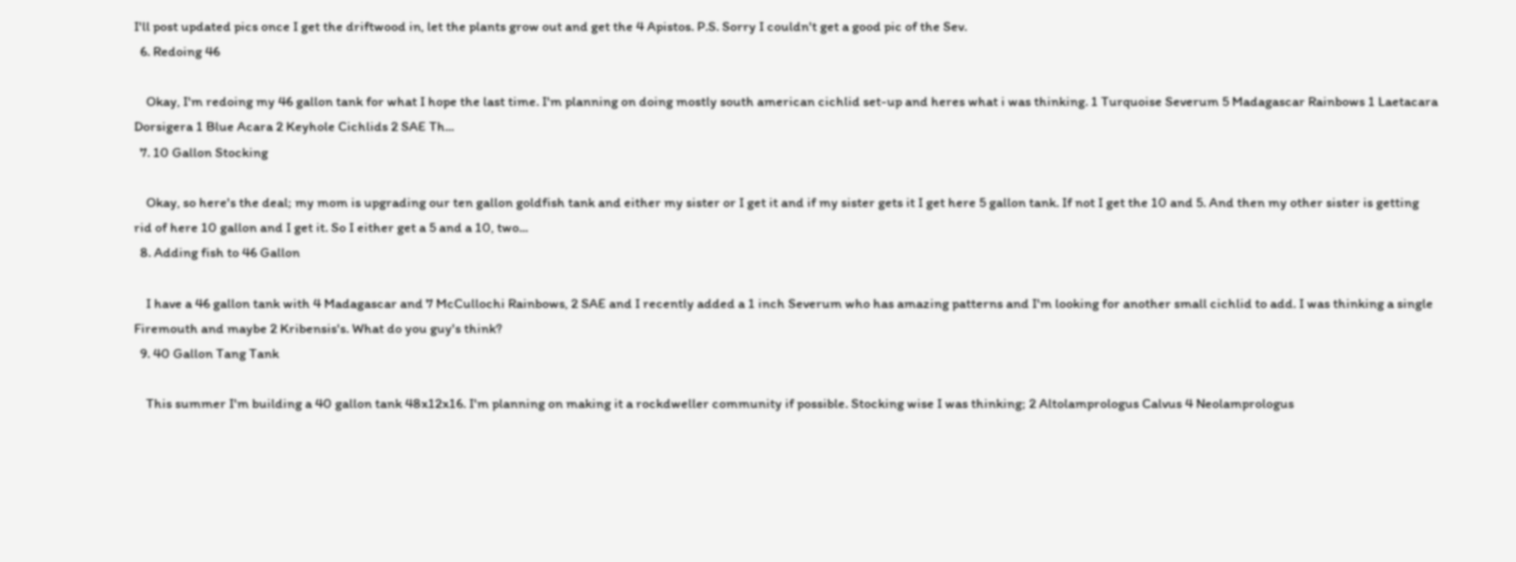I'll post updated pics once I get the driftwood in, let the plants grow out and get the 4 Apistos. P.S. Sorry I couldn't get a good pic of the Sev.
  6. Redoing 46

    Okay, I'm redoing my 46 gallon tank for what I hope the last time. I'm planning on doing mostly south american cichlid set-up and heres what i was thinking. 1 Turquoise Severum 5 Madagascar Rainbows 1 Laetacara Dorsigera 1 Blue Acara 2 Keyhole Cichlids 2 SAE Th...
  7. 10 Gallon Stocking

    Okay, so here's the deal; my mom is upgrading our ten gallon goldfish tank and either my sister or I get it and if my sister gets it I get here 5 gallon tank. If not I get the 10 and 5. And then my other sister is getting rid of here 10 gallon and I get it. So I either get a 5 and a 10, two...
  8. Adding fish to 46 Gallon

    I have a 46 gallon tank with 4 Madagascar and 7 McCullochi Rainbows, 2 SAE and I recently added a 1 inch Severum who has amazing patterns and I'm looking for another small cichlid to add. I was thinking a single Firemouth and maybe 2 Kribensis's. What do you guy's think?
  9. 40 Gallon Tang Tank

    This summer I'm building a 40 gallon tank 48x12x16. I'm planning on making it a rockdweller community if possible. Stocking wise I was thinking; 2 Altolamprologus Calvus 4 Neolamprologus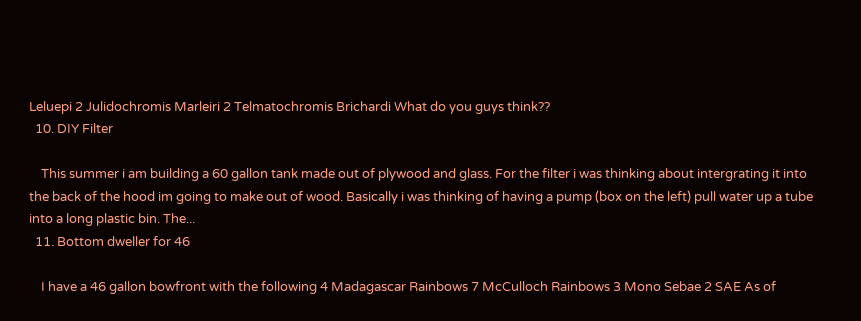Leluepi 2 Julidochromis Marleiri 2 Telmatochromis Brichardi What do you guys think??
  10. DIY Filter

    This summer i am building a 60 gallon tank made out of plywood and glass. For the filter i was thinking about intergrating it into the back of the hood im going to make out of wood. Basically i was thinking of having a pump (box on the left) pull water up a tube into a long plastic bin. The...
  11. Bottom dweller for 46

    I have a 46 gallon bowfront with the following 4 Madagascar Rainbows 7 McCulloch Rainbows 3 Mono Sebae 2 SAE As of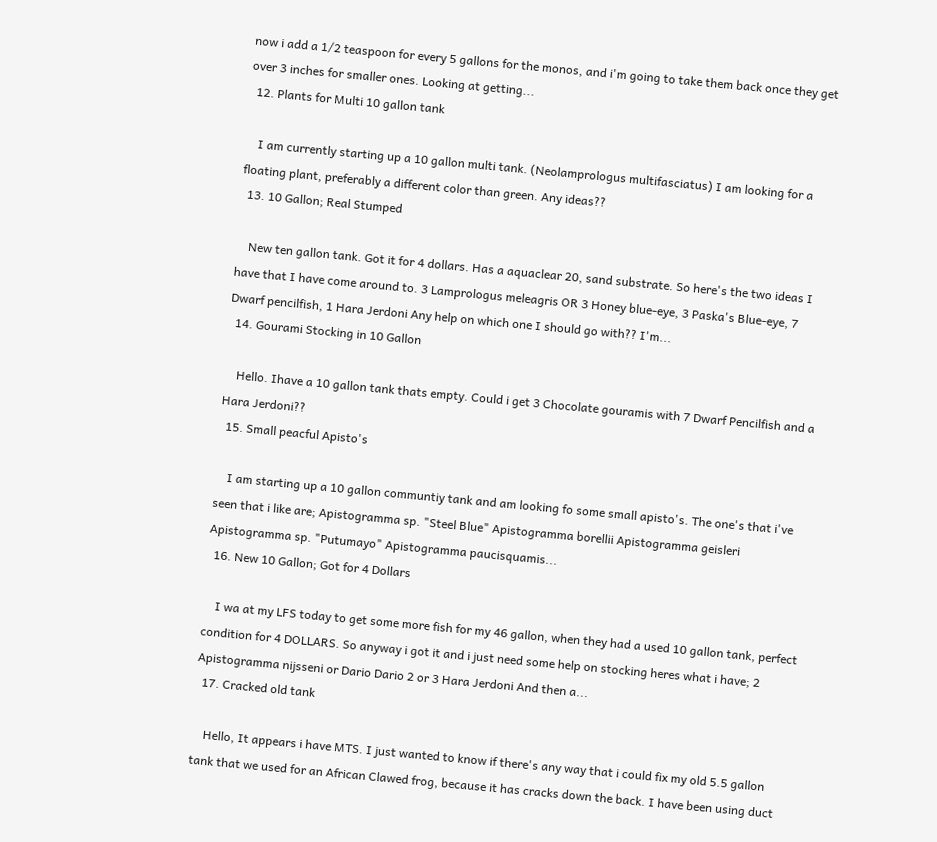now i add a 1/2 teaspoon for every 5 gallons for the monos, and i'm going to take them back once they get over 3 inches for smaller ones. Looking at getting...
  12. Plants for Multi 10 gallon tank

    I am currently starting up a 10 gallon multi tank. (Neolamprologus multifasciatus) I am looking for a floating plant, preferably a different color than green. Any ideas??
  13. 10 Gallon; Real Stumped

    New ten gallon tank. Got it for 4 dollars. Has a aquaclear 20, sand substrate. So here's the two ideas I have that I have come around to. 3 Lamprologus meleagris OR 3 Honey blue-eye, 3 Paska's Blue-eye, 7 Dwarf pencilfish, 1 Hara Jerdoni Any help on which one I should go with?? I'm...
  14. Gourami Stocking in 10 Gallon

    Hello. Ihave a 10 gallon tank thats empty. Could i get 3 Chocolate gouramis with 7 Dwarf Pencilfish and a Hara Jerdoni??
  15. Small peacful Apisto's

    I am starting up a 10 gallon communtiy tank and am looking fo some small apisto's. The one's that i've seen that i like are; Apistogramma sp. "Steel Blue" Apistogramma borellii Apistogramma geisleri Apistogramma sp. "Putumayo" Apistogramma paucisquamis...
  16. New 10 Gallon; Got for 4 Dollars

    I wa at my LFS today to get some more fish for my 46 gallon, when they had a used 10 gallon tank, perfect condition for 4 DOLLARS. So anyway i got it and i just need some help on stocking heres what i have; 2 Apistogramma nijsseni or Dario Dario 2 or 3 Hara Jerdoni And then a...
  17. Cracked old tank

    Hello, It appears i have MTS. I just wanted to know if there's any way that i could fix my old 5.5 gallon tank that we used for an African Clawed frog, because it has cracks down the back. I have been using duct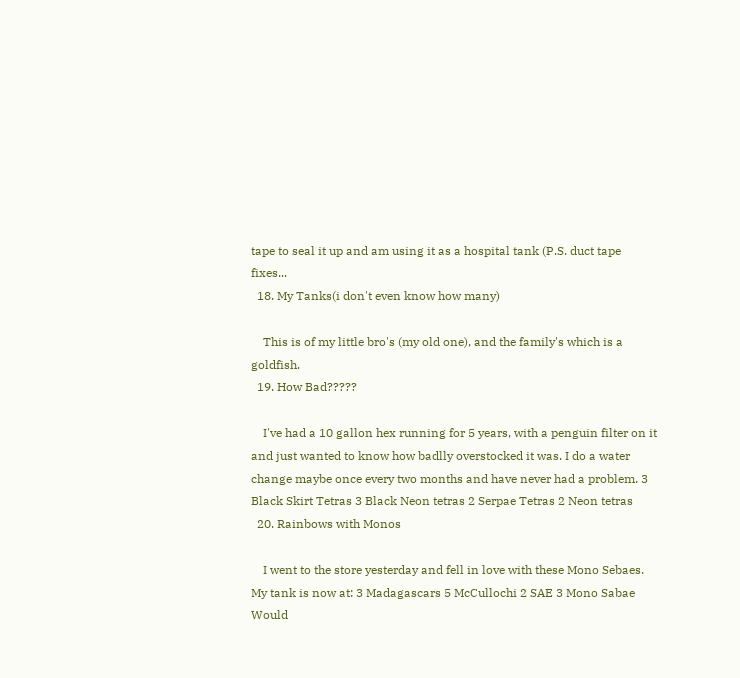tape to seal it up and am using it as a hospital tank (P.S. duct tape fixes...
  18. My Tanks(i don't even know how many)

    This is of my little bro's (my old one), and the family's which is a goldfish.
  19. How Bad?????

    I've had a 10 gallon hex running for 5 years, with a penguin filter on it and just wanted to know how badlly overstocked it was. I do a water change maybe once every two months and have never had a problem. 3 Black Skirt Tetras 3 Black Neon tetras 2 Serpae Tetras 2 Neon tetras
  20. Rainbows with Monos

    I went to the store yesterday and fell in love with these Mono Sebaes. My tank is now at: 3 Madagascars 5 McCullochi 2 SAE 3 Mono Sabae Would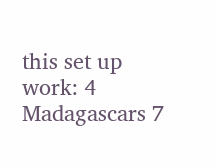this set up work: 4 Madagascars 7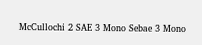McCullochi 2 SAE 3 Mono Sebae 3 Mono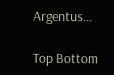Argentus...

Top Bottom